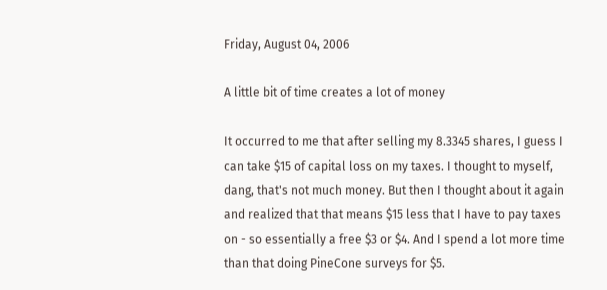Friday, August 04, 2006

A little bit of time creates a lot of money

It occurred to me that after selling my 8.3345 shares, I guess I can take $15 of capital loss on my taxes. I thought to myself, dang, that's not much money. But then I thought about it again and realized that that means $15 less that I have to pay taxes on - so essentially a free $3 or $4. And I spend a lot more time than that doing PineCone surveys for $5.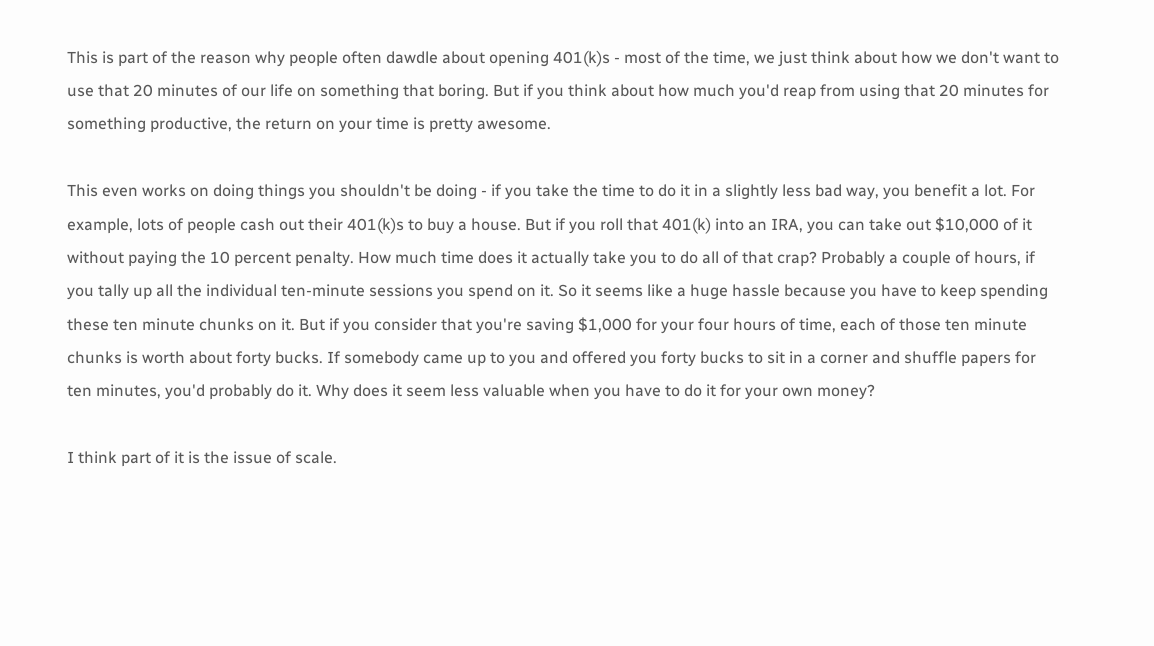This is part of the reason why people often dawdle about opening 401(k)s - most of the time, we just think about how we don't want to use that 20 minutes of our life on something that boring. But if you think about how much you'd reap from using that 20 minutes for something productive, the return on your time is pretty awesome.

This even works on doing things you shouldn't be doing - if you take the time to do it in a slightly less bad way, you benefit a lot. For example, lots of people cash out their 401(k)s to buy a house. But if you roll that 401(k) into an IRA, you can take out $10,000 of it without paying the 10 percent penalty. How much time does it actually take you to do all of that crap? Probably a couple of hours, if you tally up all the individual ten-minute sessions you spend on it. So it seems like a huge hassle because you have to keep spending these ten minute chunks on it. But if you consider that you're saving $1,000 for your four hours of time, each of those ten minute chunks is worth about forty bucks. If somebody came up to you and offered you forty bucks to sit in a corner and shuffle papers for ten minutes, you'd probably do it. Why does it seem less valuable when you have to do it for your own money?

I think part of it is the issue of scale.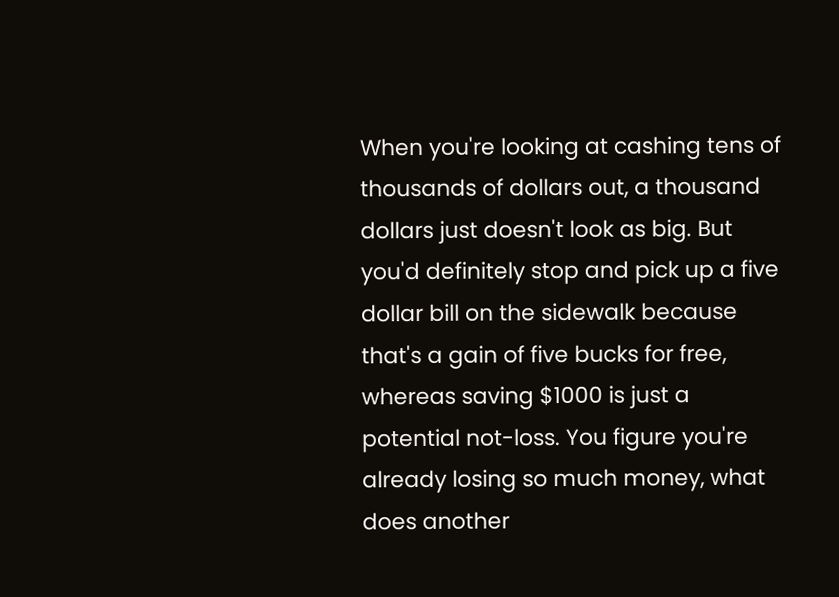When you're looking at cashing tens of thousands of dollars out, a thousand dollars just doesn't look as big. But you'd definitely stop and pick up a five dollar bill on the sidewalk because that's a gain of five bucks for free, whereas saving $1000 is just a potential not-loss. You figure you're already losing so much money, what does another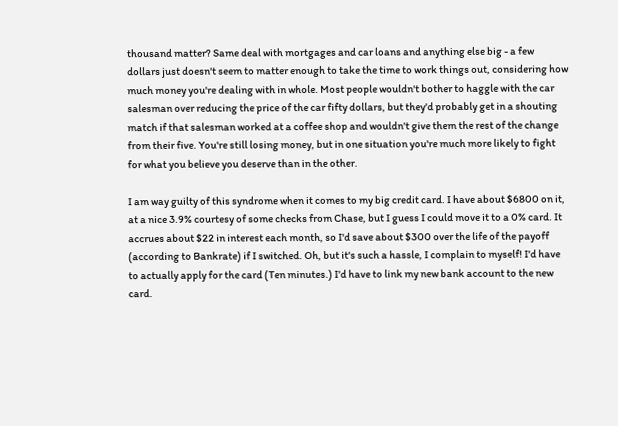thousand matter? Same deal with mortgages and car loans and anything else big - a few dollars just doesn't seem to matter enough to take the time to work things out, considering how much money you're dealing with in whole. Most people wouldn't bother to haggle with the car salesman over reducing the price of the car fifty dollars, but they'd probably get in a shouting match if that salesman worked at a coffee shop and wouldn't give them the rest of the change from their five. You're still losing money, but in one situation you're much more likely to fight for what you believe you deserve than in the other.

I am way guilty of this syndrome when it comes to my big credit card. I have about $6800 on it, at a nice 3.9% courtesy of some checks from Chase, but I guess I could move it to a 0% card. It accrues about $22 in interest each month, so I'd save about $300 over the life of the payoff (according to Bankrate) if I switched. Oh, but it's such a hassle, I complain to myself! I'd have to actually apply for the card (Ten minutes.) I'd have to link my new bank account to the new card.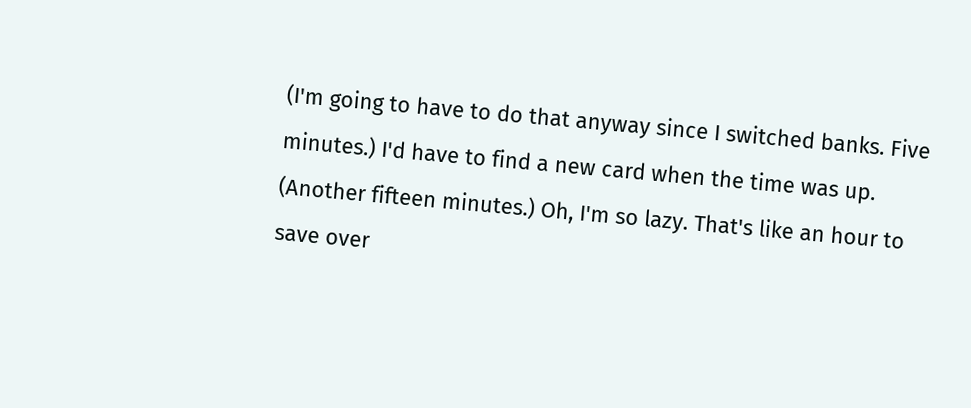(I'm going to have to do that anyway since I switched banks. Five minutes.) I'd have to find a new card when the time was up. (Another fifteen minutes.) Oh, I'm so lazy. That's like an hour to save over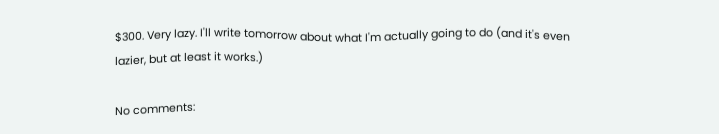$300. Very lazy. I'll write tomorrow about what I'm actually going to do (and it's even lazier, but at least it works.)

No comments: